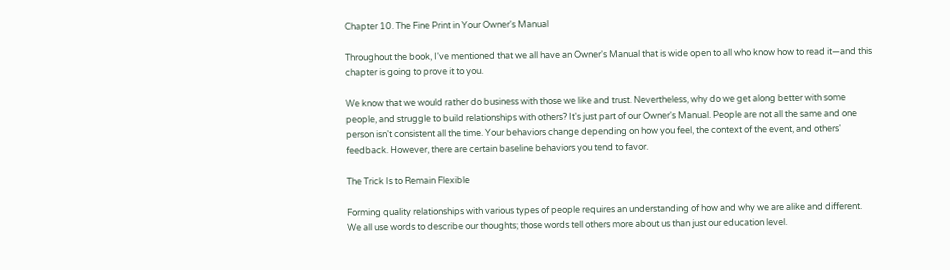Chapter 10. The Fine Print in Your Owner's Manual

Throughout the book, I've mentioned that we all have an Owner's Manual that is wide open to all who know how to read it—and this chapter is going to prove it to you.

We know that we would rather do business with those we like and trust. Nevertheless, why do we get along better with some people, and struggle to build relationships with others? It's just part of our Owner's Manual. People are not all the same and one person isn't consistent all the time. Your behaviors change depending on how you feel, the context of the event, and others' feedback. However, there are certain baseline behaviors you tend to favor.

The Trick Is to Remain Flexible

Forming quality relationships with various types of people requires an understanding of how and why we are alike and different. We all use words to describe our thoughts; those words tell others more about us than just our education level.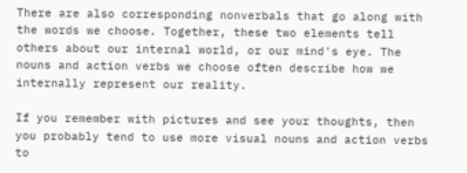There are also corresponding nonverbals that go along with the words we choose. Together, these two elements tell others about our internal world, or our mind's eye. The nouns and action verbs we choose often describe how we internally represent our reality.

If you remember with pictures and see your thoughts, then you probably tend to use more visual nouns and action verbs to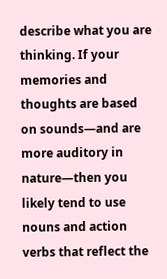describe what you are thinking. If your memories and thoughts are based on sounds—and are more auditory in nature—then you likely tend to use nouns and action verbs that reflect the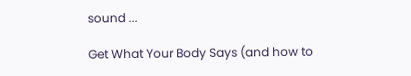sound ...

Get What Your Body Says (and how to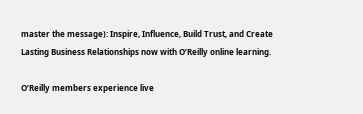master the message): Inspire, Influence, Build Trust, and Create Lasting Business Relationships now with O’Reilly online learning.

O’Reilly members experience live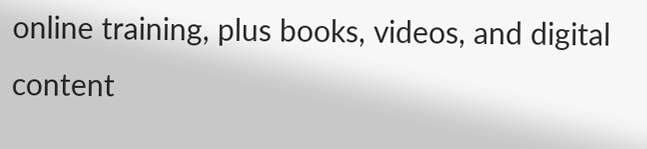online training, plus books, videos, and digital content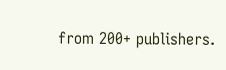from 200+ publishers.